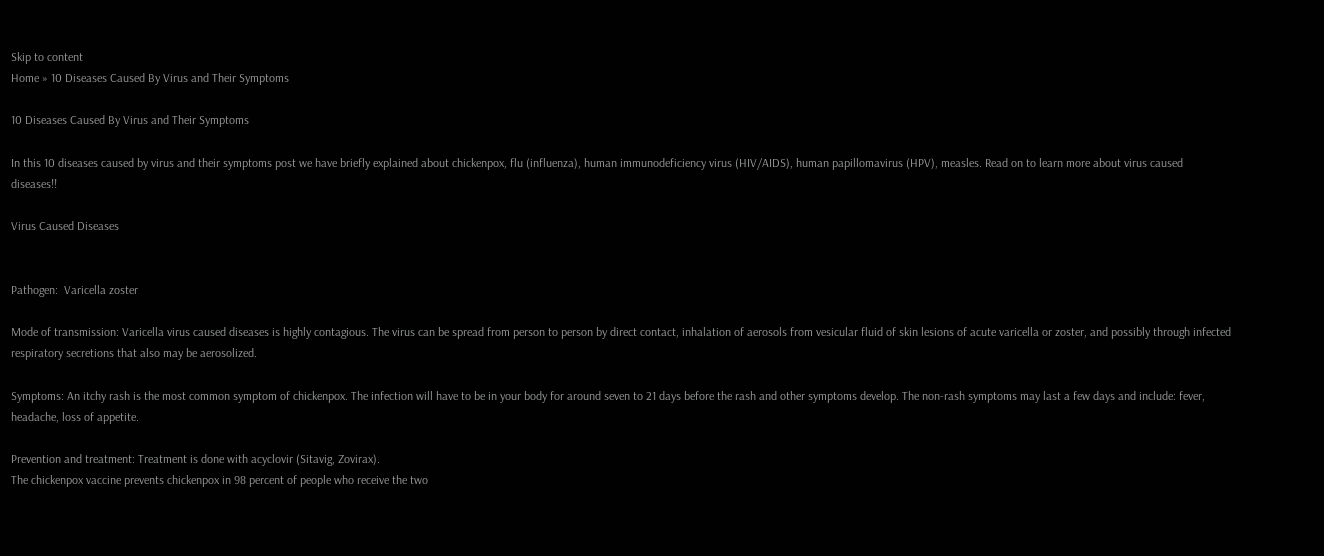Skip to content
Home » 10 Diseases Caused By Virus and Their Symptoms

10 Diseases Caused By Virus and Their Symptoms

In this 10 diseases caused by virus and their symptoms post we have briefly explained about chickenpox, flu (influenza), human immunodeficiency virus (HIV/AIDS), human papillomavirus (HPV), measles. Read on to learn more about virus caused diseases!!

Virus Caused Diseases


Pathogen:  Varicella zoster

Mode of transmission: Varicella virus caused diseases is highly contagious. The virus can be spread from person to person by direct contact, inhalation of aerosols from vesicular fluid of skin lesions of acute varicella or zoster, and possibly through infected respiratory secretions that also may be aerosolized.

Symptoms: An itchy rash is the most common symptom of chickenpox. The infection will have to be in your body for around seven to 21 days before the rash and other symptoms develop. The non-rash symptoms may last a few days and include: fever, headache, loss of appetite.

Prevention and treatment: Treatment is done with acyclovir (Sitavig, Zovirax).
The chickenpox vaccine prevents chickenpox in 98 percent of people who receive the two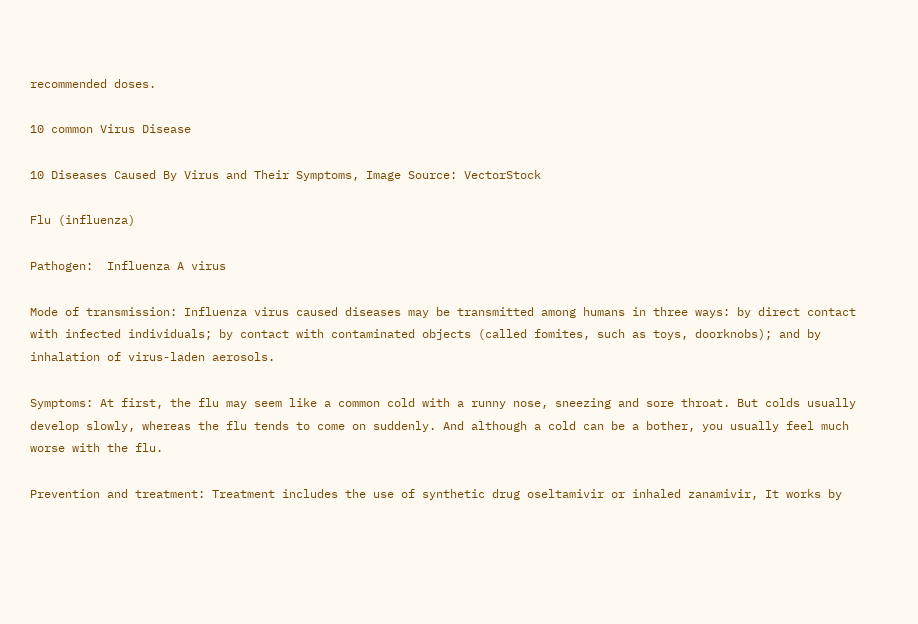recommended doses.

10 common Virus Disease

10 Diseases Caused By Virus and Their Symptoms, Image Source: VectorStock

Flu (influenza)

Pathogen:  Influenza A virus

Mode of transmission: Influenza virus caused diseases may be transmitted among humans in three ways: by direct contact with infected individuals; by contact with contaminated objects (called fomites, such as toys, doorknobs); and by inhalation of virus-laden aerosols.

Symptoms: At first, the flu may seem like a common cold with a runny nose, sneezing and sore throat. But colds usually develop slowly, whereas the flu tends to come on suddenly. And although a cold can be a bother, you usually feel much worse with the flu.

Prevention and treatment: Treatment includes the use of synthetic drug oseltamivir or inhaled zanamivir, It works by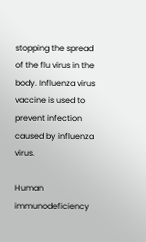stopping the spread of the flu virus in the body. Influenza virus vaccine is used to prevent infection caused by influenza virus.

Human immunodeficiency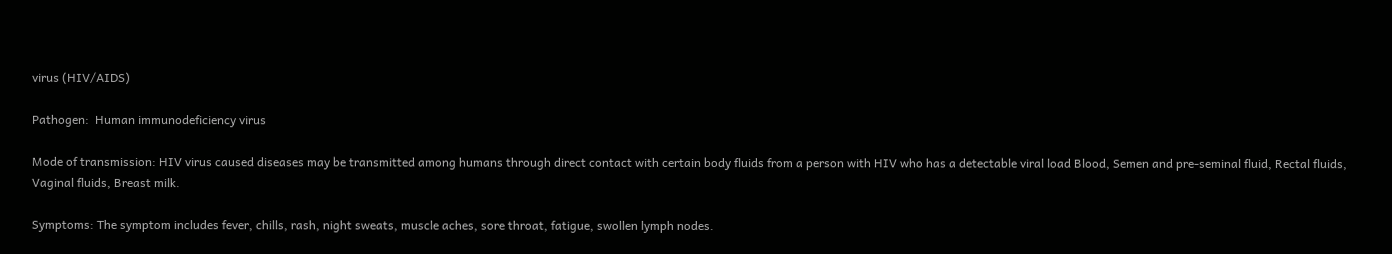virus (HIV/AIDS)

Pathogen:  Human immunodeficiency virus

Mode of transmission: HIV virus caused diseases may be transmitted among humans through direct contact with certain body fluids from a person with HIV who has a detectable viral load Blood, Semen and pre-seminal fluid, Rectal fluids, Vaginal fluids, Breast milk.

Symptoms: The symptom includes fever, chills, rash, night sweats, muscle aches, sore throat, fatigue, swollen lymph nodes.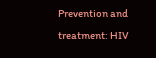Prevention and treatment: HIV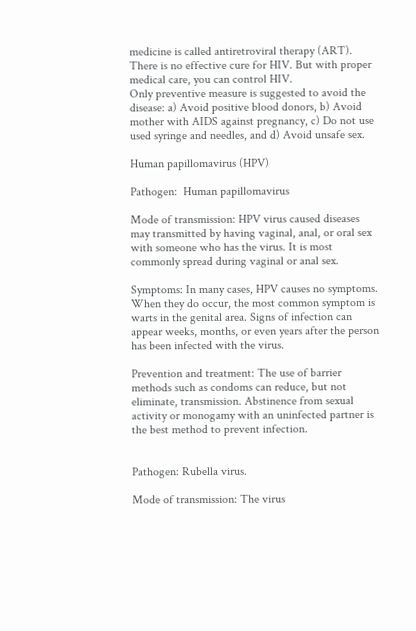medicine is called antiretroviral therapy (ART). There is no effective cure for HIV. But with proper medical care, you can control HIV.
Only preventive measure is suggested to avoid the disease: a) Avoid positive blood donors, b) Avoid mother with AIDS against pregnancy, c) Do not use used syringe and needles, and d) Avoid unsafe sex.

Human papillomavirus (HPV)

Pathogen:  Human papillomavirus

Mode of transmission: HPV virus caused diseases may transmitted by having vaginal, anal, or oral sex with someone who has the virus. It is most commonly spread during vaginal or anal sex.

Symptoms: In many cases, HPV causes no symptoms. When they do occur, the most common symptom is warts in the genital area. Signs of infection can appear weeks, months, or even years after the person has been infected with the virus.

Prevention and treatment: The use of barrier methods such as condoms can reduce, but not eliminate, transmission. Abstinence from sexual activity or monogamy with an uninfected partner is the best method to prevent infection.


Pathogen: Rubella virus.

Mode of transmission: The virus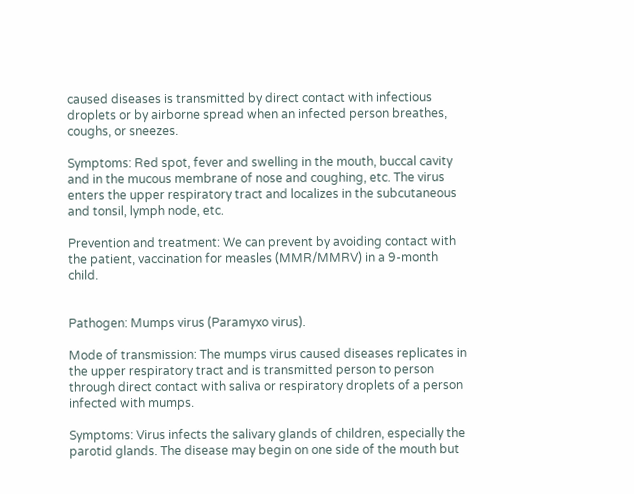caused diseases is transmitted by direct contact with infectious droplets or by airborne spread when an infected person breathes, coughs, or sneezes.

Symptoms: Red spot, fever and swelling in the mouth, buccal cavity and in the mucous membrane of nose and coughing, etc. The virus enters the upper respiratory tract and localizes in the subcutaneous and tonsil, lymph node, etc.

Prevention and treatment: We can prevent by avoiding contact with the patient, vaccination for measles (MMR/MMRV) in a 9-month child.


Pathogen: Mumps virus (Paramyxo virus).

Mode of transmission: The mumps virus caused diseases replicates in the upper respiratory tract and is transmitted person to person through direct contact with saliva or respiratory droplets of a person infected with mumps.

Symptoms: Virus infects the salivary glands of children, especially the parotid glands. The disease may begin on one side of the mouth but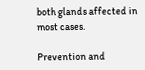both glands affected in most cases.

Prevention and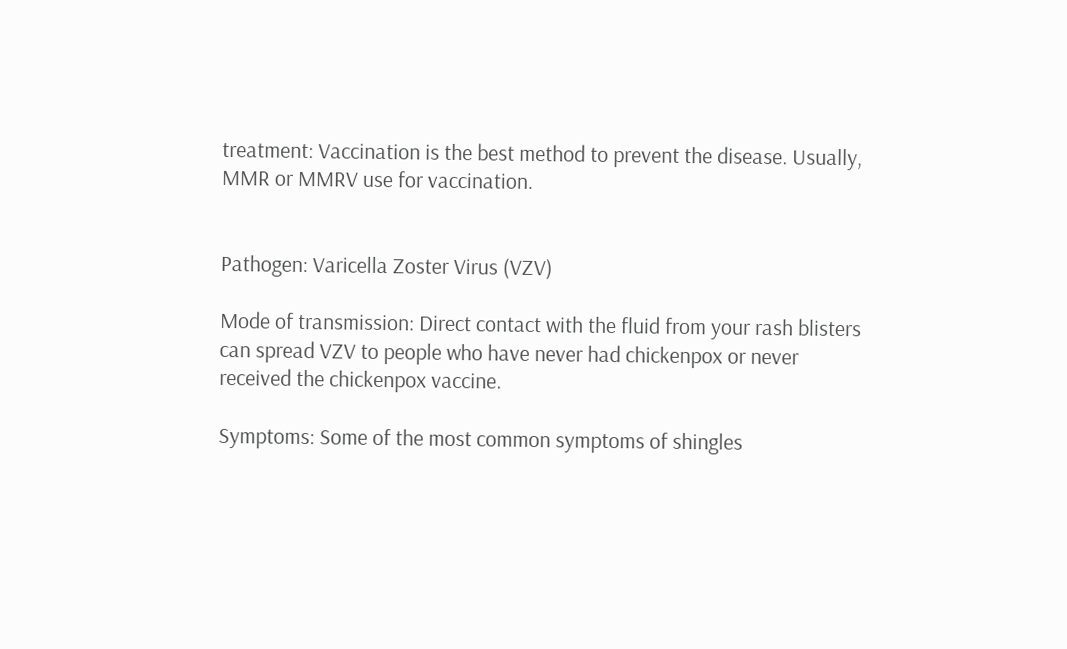treatment: Vaccination is the best method to prevent the disease. Usually, MMR or MMRV use for vaccination.


Pathogen: Varicella Zoster Virus (VZV)

Mode of transmission: Direct contact with the fluid from your rash blisters can spread VZV to people who have never had chickenpox or never received the chickenpox vaccine.

Symptoms: Some of the most common symptoms of shingles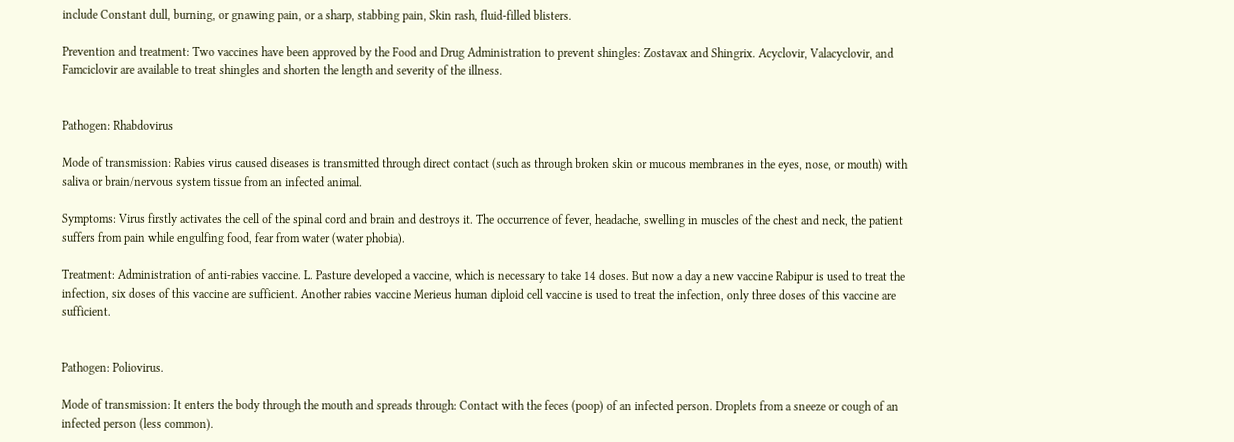include Constant dull, burning, or gnawing pain, or a sharp, stabbing pain, Skin rash, fluid-filled blisters.

Prevention and treatment: Two vaccines have been approved by the Food and Drug Administration to prevent shingles: Zostavax and Shingrix. Acyclovir, Valacyclovir, and Famciclovir are available to treat shingles and shorten the length and severity of the illness.


Pathogen: Rhabdovirus

Mode of transmission: Rabies virus caused diseases is transmitted through direct contact (such as through broken skin or mucous membranes in the eyes, nose, or mouth) with saliva or brain/nervous system tissue from an infected animal.

Symptoms: Virus firstly activates the cell of the spinal cord and brain and destroys it. The occurrence of fever, headache, swelling in muscles of the chest and neck, the patient suffers from pain while engulfing food, fear from water (water phobia).

Treatment: Administration of anti-rabies vaccine. L. Pasture developed a vaccine, which is necessary to take 14 doses. But now a day a new vaccine Rabipur is used to treat the infection, six doses of this vaccine are sufficient. Another rabies vaccine Merieus human diploid cell vaccine is used to treat the infection, only three doses of this vaccine are sufficient.


Pathogen: Poliovirus.

Mode of transmission: It enters the body through the mouth and spreads through: Contact with the feces (poop) of an infected person. Droplets from a sneeze or cough of an infected person (less common).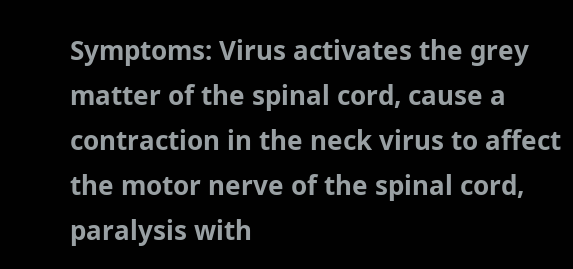Symptoms: Virus activates the grey matter of the spinal cord, cause a contraction in the neck virus to affect the motor nerve of the spinal cord, paralysis with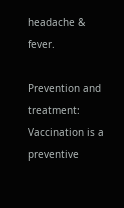headache & fever.

Prevention and treatment: Vaccination is a preventive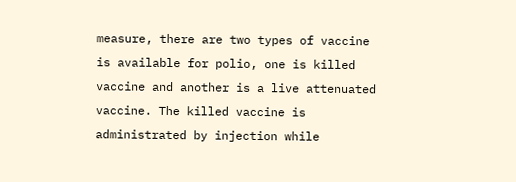measure, there are two types of vaccine is available for polio, one is killed vaccine and another is a live attenuated vaccine. The killed vaccine is administrated by injection while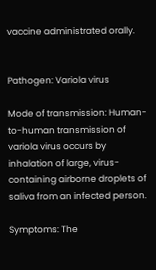vaccine administrated orally.


Pathogen: Variola virus

Mode of transmission: Human-to-human transmission of variola virus occurs by inhalation of large, virus-containing airborne droplets of saliva from an infected person.

Symptoms: The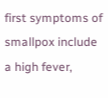first symptoms of smallpox include a high fever,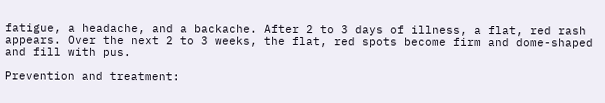fatigue, a headache, and a backache. After 2 to 3 days of illness, a flat, red rash appears. Over the next 2 to 3 weeks, the flat, red spots become firm and dome-shaped and fill with pus.

Prevention and treatment: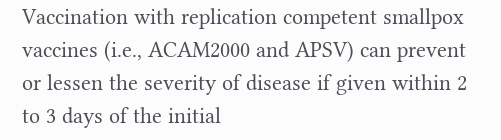Vaccination with replication competent smallpox vaccines (i.e., ACAM2000 and APSV) can prevent or lessen the severity of disease if given within 2 to 3 days of the initial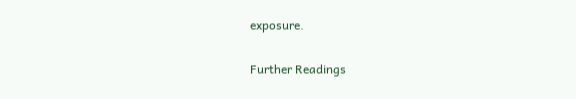exposure.

Further Readings